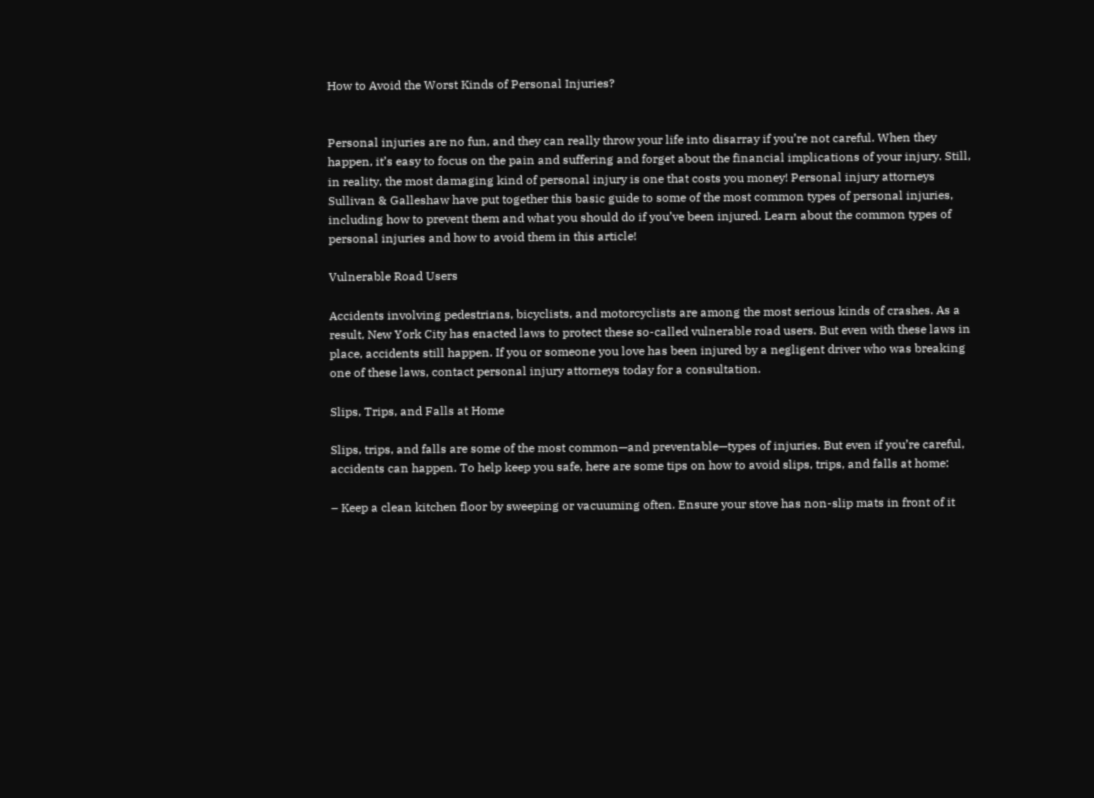How to Avoid the Worst Kinds of Personal Injuries?


Personal injuries are no fun, and they can really throw your life into disarray if you’re not careful. When they happen, it’s easy to focus on the pain and suffering and forget about the financial implications of your injury. Still, in reality, the most damaging kind of personal injury is one that costs you money! Personal injury attorneys Sullivan & Galleshaw have put together this basic guide to some of the most common types of personal injuries, including how to prevent them and what you should do if you’ve been injured. Learn about the common types of personal injuries and how to avoid them in this article!

Vulnerable Road Users

Accidents involving pedestrians, bicyclists, and motorcyclists are among the most serious kinds of crashes. As a result, New York City has enacted laws to protect these so-called vulnerable road users. But even with these laws in place, accidents still happen. If you or someone you love has been injured by a negligent driver who was breaking one of these laws, contact personal injury attorneys today for a consultation.

Slips, Trips, and Falls at Home

Slips, trips, and falls are some of the most common—and preventable—types of injuries. But even if you’re careful, accidents can happen. To help keep you safe, here are some tips on how to avoid slips, trips, and falls at home:

– Keep a clean kitchen floor by sweeping or vacuuming often. Ensure your stove has non-slip mats in front of it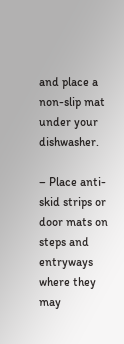and place a non-slip mat under your dishwasher.

– Place anti-skid strips or door mats on steps and entryways where they may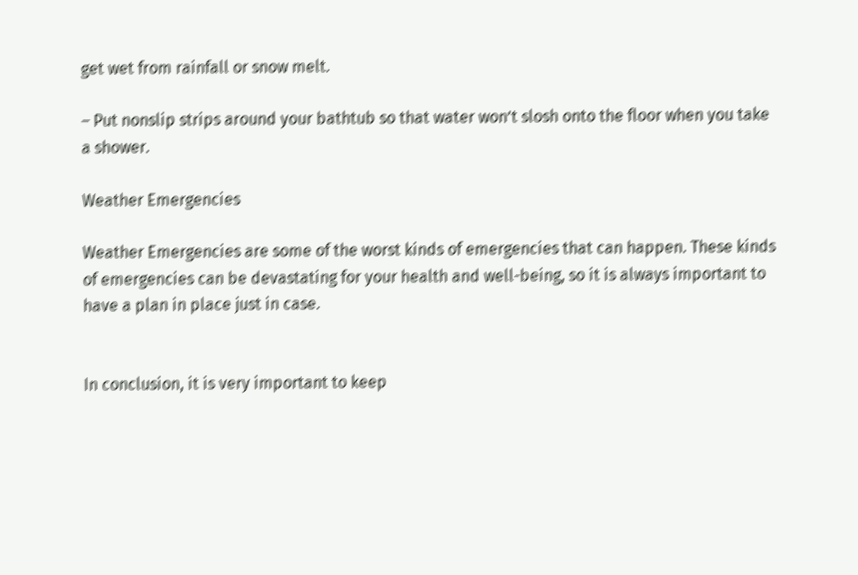get wet from rainfall or snow melt.

– Put nonslip strips around your bathtub so that water won’t slosh onto the floor when you take a shower.

Weather Emergencies

Weather Emergencies are some of the worst kinds of emergencies that can happen. These kinds of emergencies can be devastating for your health and well-being, so it is always important to have a plan in place just in case.


In conclusion, it is very important to keep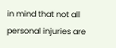in mind that not all personal injuries are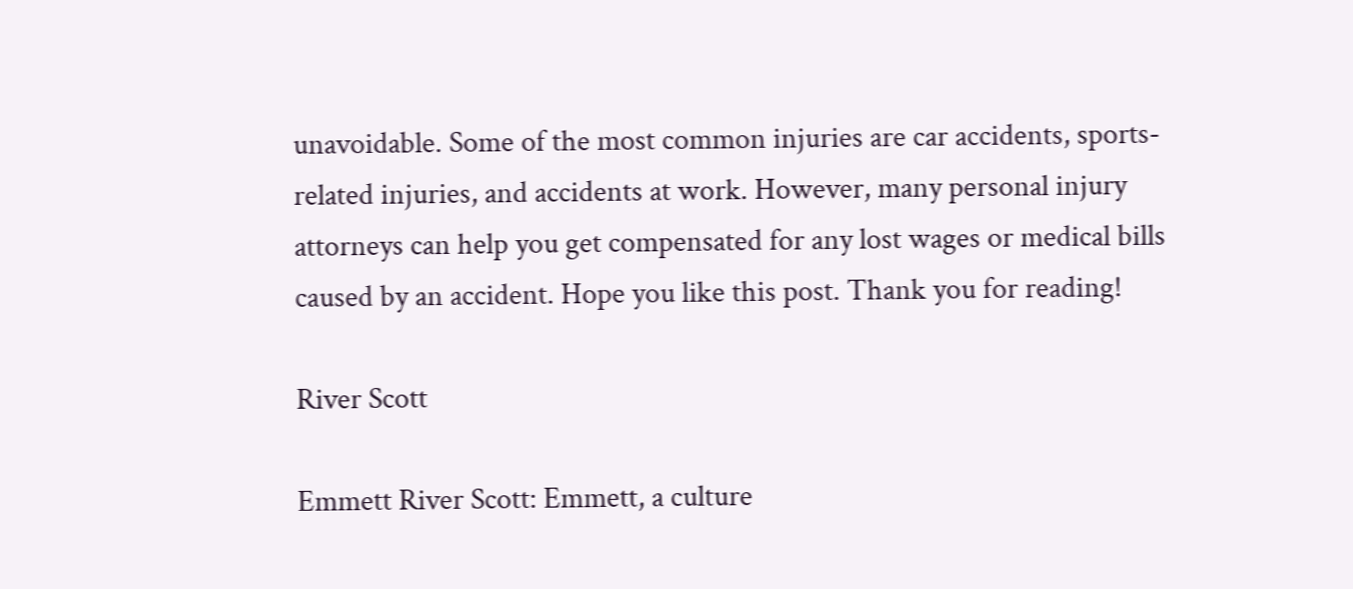unavoidable. Some of the most common injuries are car accidents, sports-related injuries, and accidents at work. However, many personal injury attorneys can help you get compensated for any lost wages or medical bills caused by an accident. Hope you like this post. Thank you for reading!

River Scott

Emmett River Scott: Emmett, a culture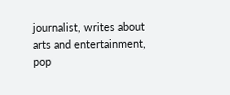journalist, writes about arts and entertainment, pop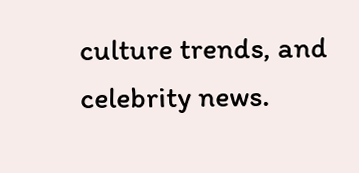culture trends, and celebrity news.